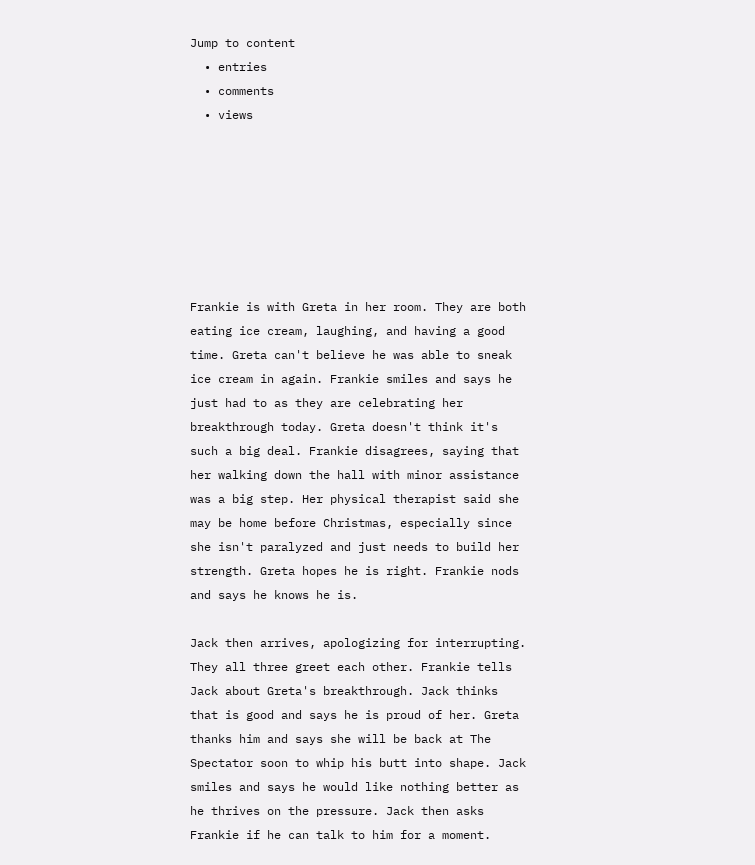Jump to content
  • entries
  • comments
  • views







Frankie is with Greta in her room. They are both eating ice cream, laughing, and having a good time. Greta can't believe he was able to sneak ice cream in again. Frankie smiles and says he just had to as they are celebrating her breakthrough today. Greta doesn't think it's such a big deal. Frankie disagrees, saying that her walking down the hall with minor assistance was a big step. Her physical therapist said she may be home before Christmas, especially since she isn't paralyzed and just needs to build her strength. Greta hopes he is right. Frankie nods and says he knows he is.

Jack then arrives, apologizing for interrupting. They all three greet each other. Frankie tells Jack about Greta's breakthrough. Jack thinks that is good and says he is proud of her. Greta thanks him and says she will be back at The Spectator soon to whip his butt into shape. Jack smiles and says he would like nothing better as he thrives on the pressure. Jack then asks Frankie if he can talk to him for a moment.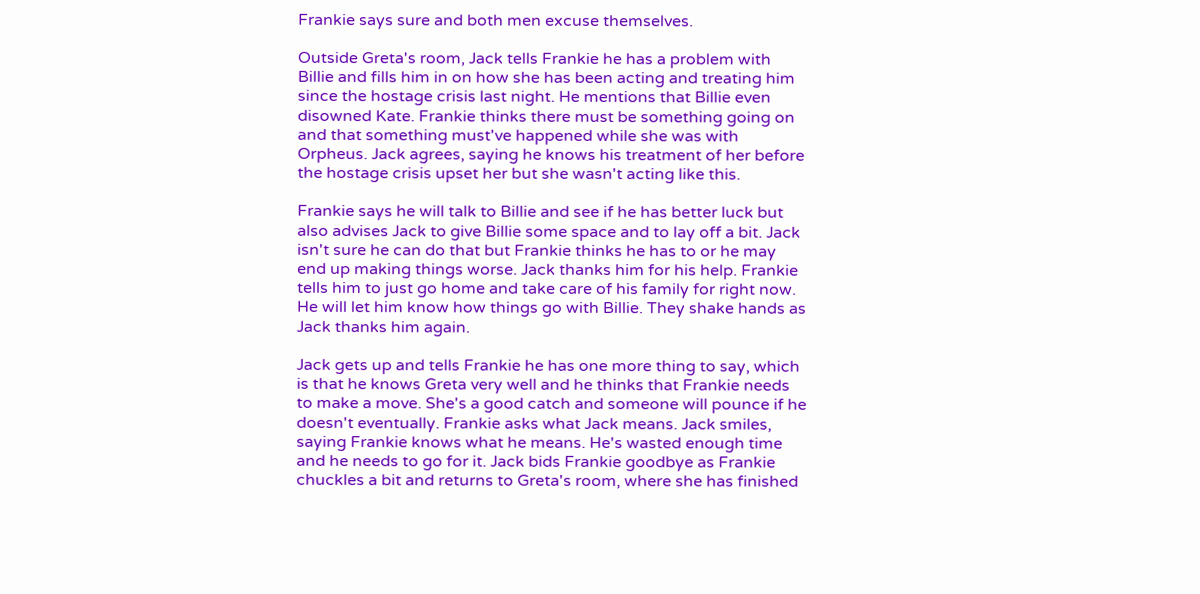Frankie says sure and both men excuse themselves.

Outside Greta's room, Jack tells Frankie he has a problem with Billie and fills him in on how she has been acting and treating him since the hostage crisis last night. He mentions that Billie even disowned Kate. Frankie thinks there must be something going on and that something must've happened while she was with Orpheus. Jack agrees, saying he knows his treatment of her before the hostage crisis upset her but she wasn't acting like this.

Frankie says he will talk to Billie and see if he has better luck but also advises Jack to give Billie some space and to lay off a bit. Jack isn't sure he can do that but Frankie thinks he has to or he may end up making things worse. Jack thanks him for his help. Frankie tells him to just go home and take care of his family for right now. He will let him know how things go with Billie. They shake hands as Jack thanks him again.

Jack gets up and tells Frankie he has one more thing to say, which is that he knows Greta very well and he thinks that Frankie needs to make a move. She's a good catch and someone will pounce if he doesn't eventually. Frankie asks what Jack means. Jack smiles, saying Frankie knows what he means. He's wasted enough time and he needs to go for it. Jack bids Frankie goodbye as Frankie chuckles a bit and returns to Greta's room, where she has finished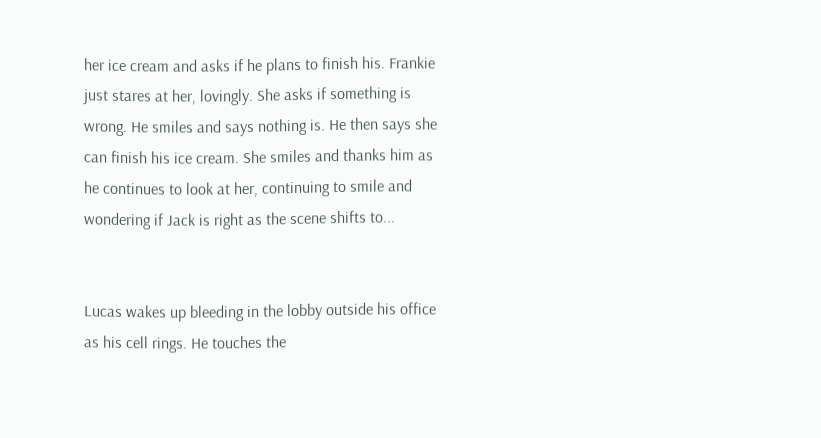her ice cream and asks if he plans to finish his. Frankie just stares at her, lovingly. She asks if something is wrong. He smiles and says nothing is. He then says she can finish his ice cream. She smiles and thanks him as he continues to look at her, continuing to smile and wondering if Jack is right as the scene shifts to...


Lucas wakes up bleeding in the lobby outside his office as his cell rings. He touches the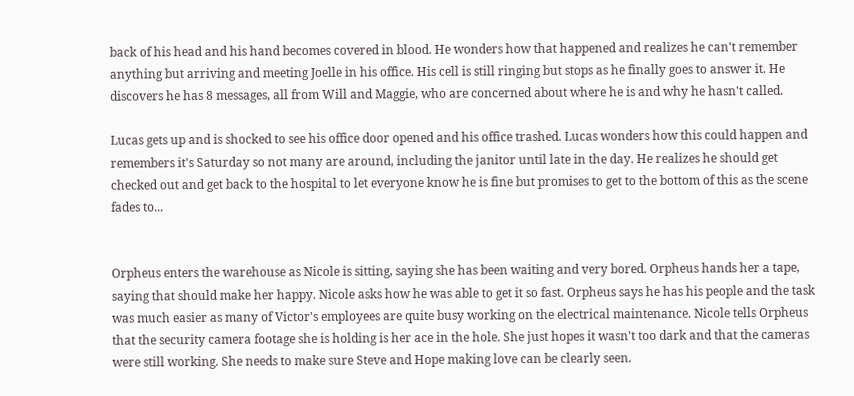back of his head and his hand becomes covered in blood. He wonders how that happened and realizes he can't remember anything but arriving and meeting Joelle in his office. His cell is still ringing but stops as he finally goes to answer it. He discovers he has 8 messages, all from Will and Maggie, who are concerned about where he is and why he hasn't called.

Lucas gets up and is shocked to see his office door opened and his office trashed. Lucas wonders how this could happen and remembers it's Saturday so not many are around, including the janitor until late in the day. He realizes he should get checked out and get back to the hospital to let everyone know he is fine but promises to get to the bottom of this as the scene fades to...


Orpheus enters the warehouse as Nicole is sitting, saying she has been waiting and very bored. Orpheus hands her a tape, saying that should make her happy. Nicole asks how he was able to get it so fast. Orpheus says he has his people and the task was much easier as many of Victor's employees are quite busy working on the electrical maintenance. Nicole tells Orpheus that the security camera footage she is holding is her ace in the hole. She just hopes it wasn't too dark and that the cameras were still working. She needs to make sure Steve and Hope making love can be clearly seen.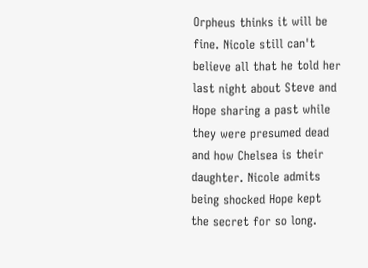Orpheus thinks it will be fine. Nicole still can't believe all that he told her last night about Steve and Hope sharing a past while they were presumed dead and how Chelsea is their daughter. Nicole admits being shocked Hope kept the secret for so long.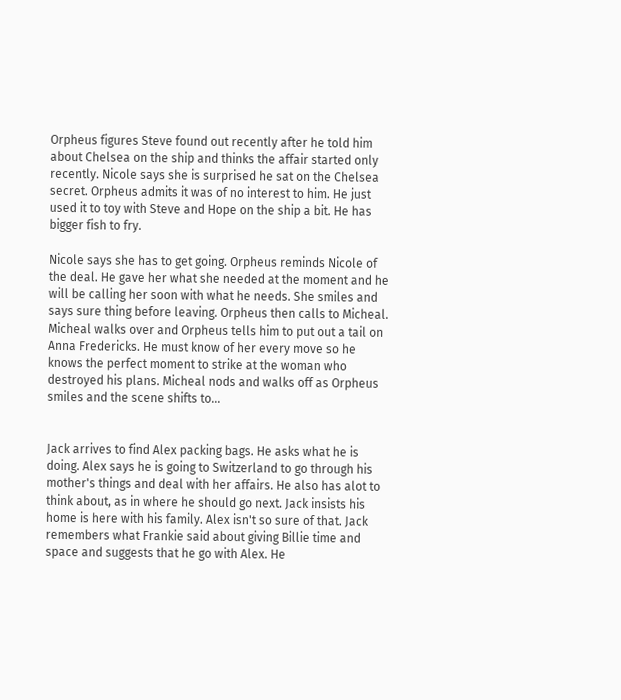Orpheus figures Steve found out recently after he told him about Chelsea on the ship and thinks the affair started only recently. Nicole says she is surprised he sat on the Chelsea secret. Orpheus admits it was of no interest to him. He just used it to toy with Steve and Hope on the ship a bit. He has bigger fish to fry.

Nicole says she has to get going. Orpheus reminds Nicole of the deal. He gave her what she needed at the moment and he will be calling her soon with what he needs. She smiles and says sure thing before leaving. Orpheus then calls to Micheal. Micheal walks over and Orpheus tells him to put out a tail on Anna Fredericks. He must know of her every move so he knows the perfect moment to strike at the woman who destroyed his plans. Micheal nods and walks off as Orpheus smiles and the scene shifts to...


Jack arrives to find Alex packing bags. He asks what he is doing. Alex says he is going to Switzerland to go through his mother's things and deal with her affairs. He also has alot to think about, as in where he should go next. Jack insists his home is here with his family. Alex isn't so sure of that. Jack remembers what Frankie said about giving Billie time and space and suggests that he go with Alex. He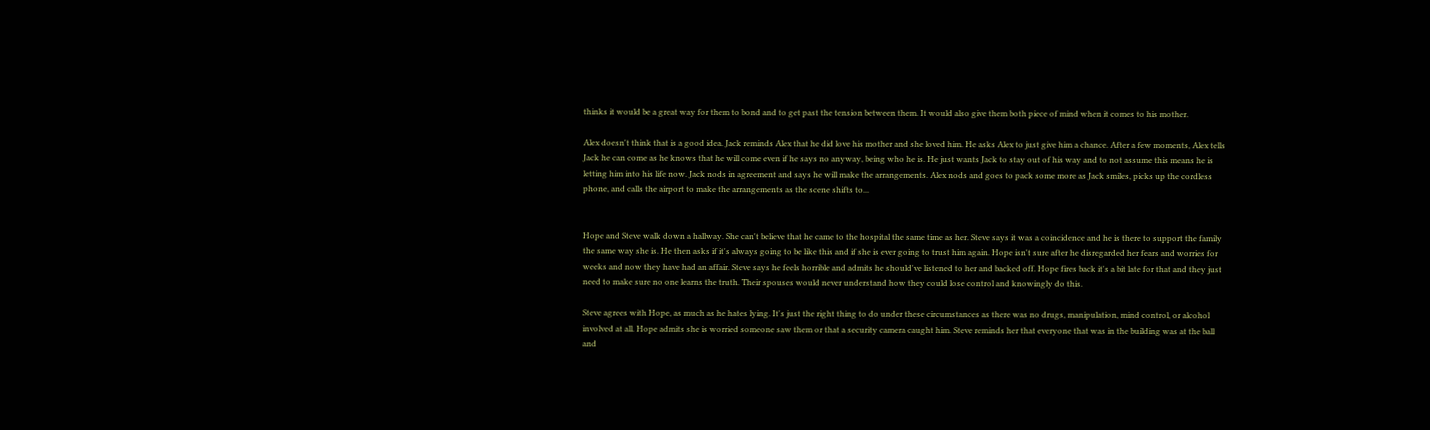thinks it would be a great way for them to bond and to get past the tension between them. It would also give them both piece of mind when it comes to his mother.

Alex doesn't think that is a good idea. Jack reminds Alex that he did love his mother and she loved him. He asks Alex to just give him a chance. After a few moments, Alex tells Jack he can come as he knows that he will come even if he says no anyway, being who he is. He just wants Jack to stay out of his way and to not assume this means he is letting him into his life now. Jack nods in agreement and says he will make the arrangements. Alex nods and goes to pack some more as Jack smiles, picks up the cordless phone, and calls the airport to make the arrangements as the scene shifts to...


Hope and Steve walk down a hallway. She can't believe that he came to the hospital the same time as her. Steve says it was a coincidence and he is there to support the family the same way she is. He then asks if it's always going to be like this and if she is ever going to trust him again. Hope isn't sure after he disregarded her fears and worries for weeks and now they have had an affair. Steve says he feels horrible and admits he should've listened to her and backed off. Hope fires back it's a bit late for that and they just need to make sure no one learns the truth. Their spouses would never understand how they could lose control and knowingly do this.

Steve agrees with Hope, as much as he hates lying. It's just the right thing to do under these circumstances as there was no drugs, manipulation, mind control, or alcohol involved at all. Hope admits she is worried someone saw them or that a security camera caught him. Steve reminds her that everyone that was in the building was at the ball and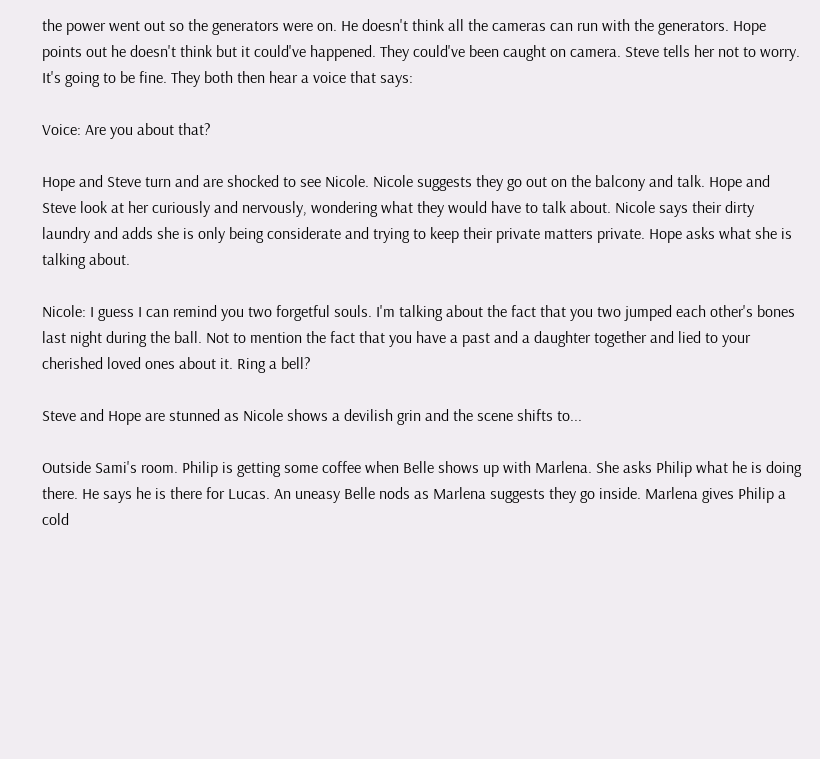the power went out so the generators were on. He doesn't think all the cameras can run with the generators. Hope points out he doesn't think but it could've happened. They could've been caught on camera. Steve tells her not to worry. It's going to be fine. They both then hear a voice that says:

Voice: Are you about that?

Hope and Steve turn and are shocked to see Nicole. Nicole suggests they go out on the balcony and talk. Hope and Steve look at her curiously and nervously, wondering what they would have to talk about. Nicole says their dirty laundry and adds she is only being considerate and trying to keep their private matters private. Hope asks what she is talking about.

Nicole: I guess I can remind you two forgetful souls. I'm talking about the fact that you two jumped each other's bones last night during the ball. Not to mention the fact that you have a past and a daughter together and lied to your cherished loved ones about it. Ring a bell?

Steve and Hope are stunned as Nicole shows a devilish grin and the scene shifts to...

Outside Sami's room. Philip is getting some coffee when Belle shows up with Marlena. She asks Philip what he is doing there. He says he is there for Lucas. An uneasy Belle nods as Marlena suggests they go inside. Marlena gives Philip a cold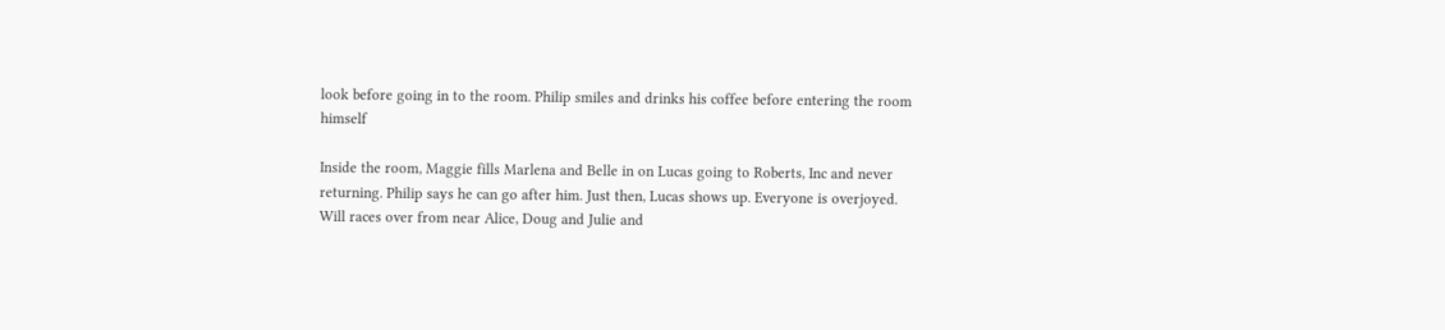look before going in to the room. Philip smiles and drinks his coffee before entering the room himself

Inside the room, Maggie fills Marlena and Belle in on Lucas going to Roberts, Inc and never returning. Philip says he can go after him. Just then, Lucas shows up. Everyone is overjoyed. Will races over from near Alice, Doug and Julie and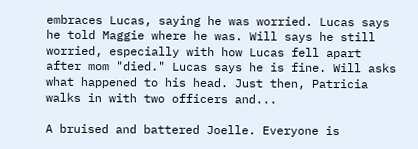embraces Lucas, saying he was worried. Lucas says he told Maggie where he was. Will says he still worried, especially with how Lucas fell apart after mom "died." Lucas says he is fine. Will asks what happened to his head. Just then, Patricia walks in with two officers and...

A bruised and battered Joelle. Everyone is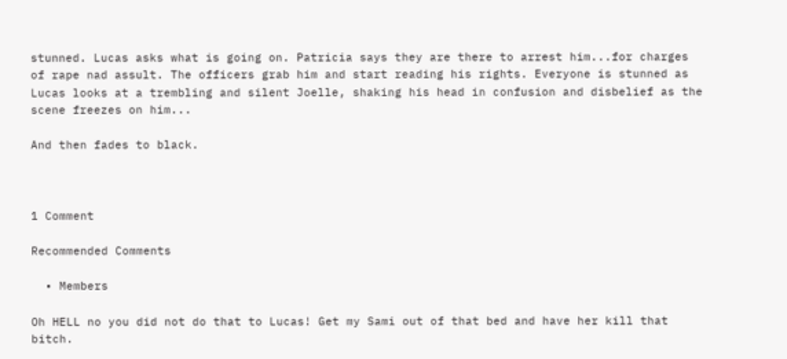stunned. Lucas asks what is going on. Patricia says they are there to arrest him...for charges of rape nad assult. The officers grab him and start reading his rights. Everyone is stunned as Lucas looks at a trembling and silent Joelle, shaking his head in confusion and disbelief as the scene freezes on him...

And then fades to black.



1 Comment

Recommended Comments

  • Members

Oh HELL no you did not do that to Lucas! Get my Sami out of that bed and have her kill that bitch.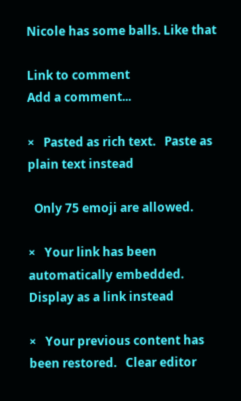Nicole has some balls. Like that

Link to comment
Add a comment...

×   Pasted as rich text.   Paste as plain text instead

  Only 75 emoji are allowed.

×   Your link has been automatically embedded.   Display as a link instead

×   Your previous content has been restored.   Clear editor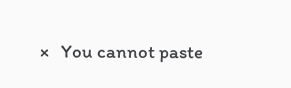×   You cannot paste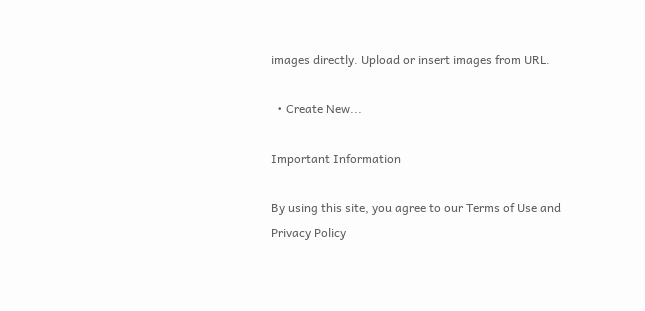images directly. Upload or insert images from URL.

  • Create New...

Important Information

By using this site, you agree to our Terms of Use and Privacy Policy